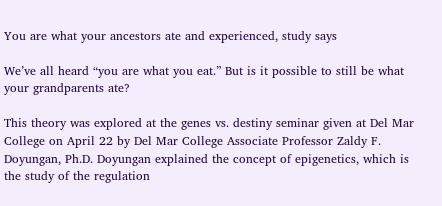You are what your ancestors ate and experienced, study says

We’ve all heard “you are what you eat.” But is it possible to still be what your grandparents ate?

This theory was explored at the genes vs. destiny seminar given at Del Mar College on April 22 by Del Mar College Associate Professor Zaldy F. Doyungan, Ph.D. Doyungan explained the concept of epigenetics, which is the study of the regulation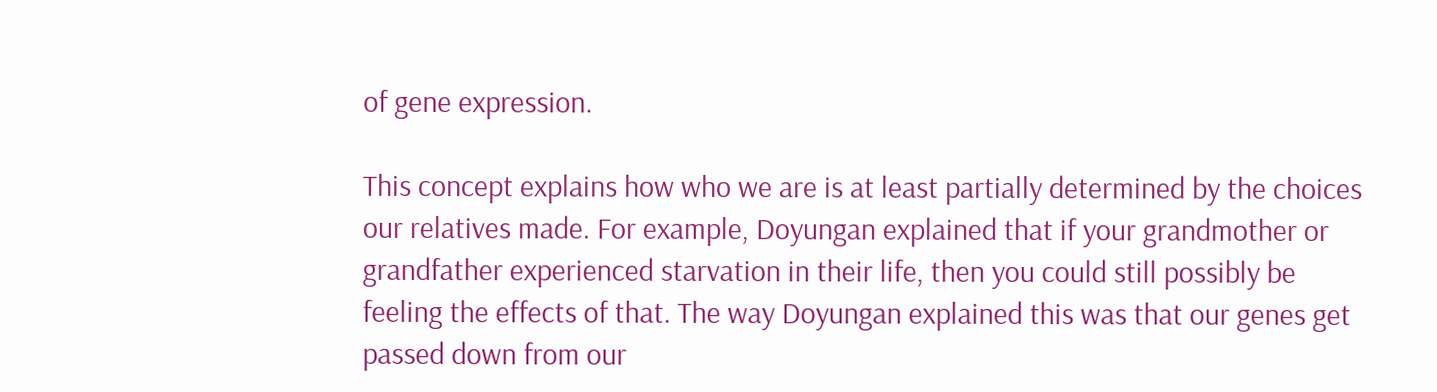of gene expression.

This concept explains how who we are is at least partially determined by the choices our relatives made. For example, Doyungan explained that if your grandmother or grandfather experienced starvation in their life, then you could still possibly be feeling the effects of that. The way Doyungan explained this was that our genes get passed down from our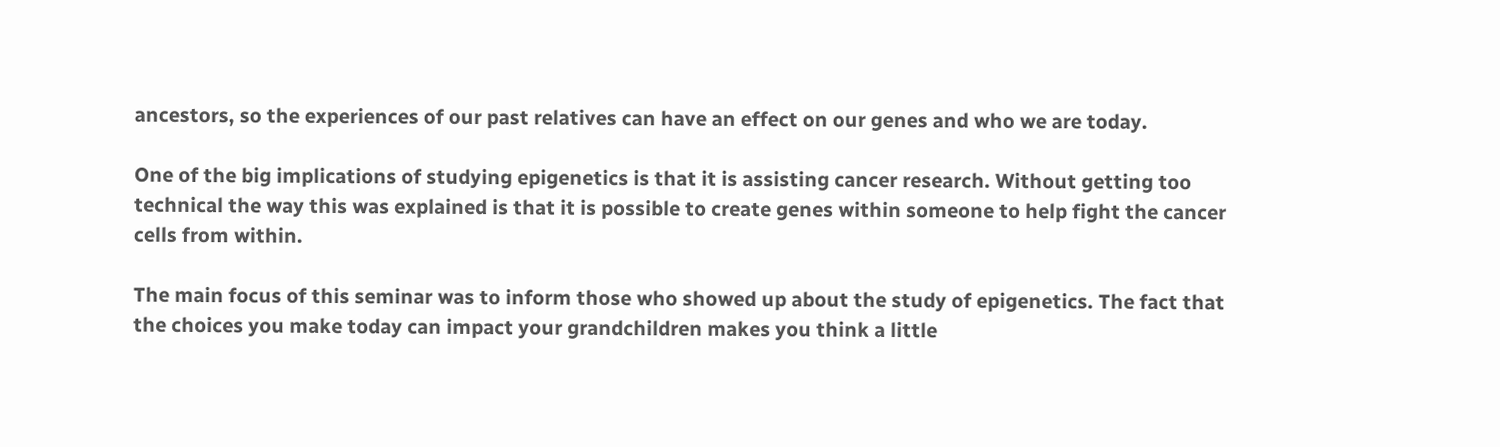ancestors, so the experiences of our past relatives can have an effect on our genes and who we are today.

One of the big implications of studying epigenetics is that it is assisting cancer research. Without getting too technical the way this was explained is that it is possible to create genes within someone to help fight the cancer cells from within.

The main focus of this seminar was to inform those who showed up about the study of epigenetics. The fact that the choices you make today can impact your grandchildren makes you think a little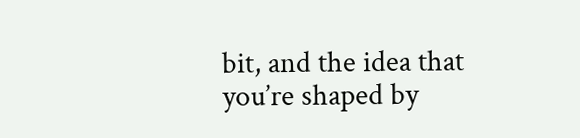bit, and the idea that you’re shaped by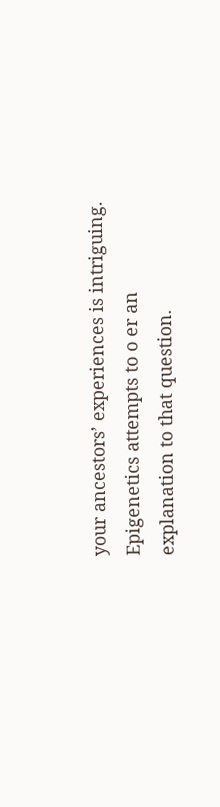your ancestors’ experiences is intriguing. Epigenetics attempts to o er an explanation to that question.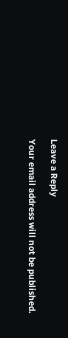Leave a Reply

Your email address will not be published.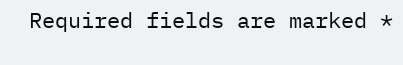Required fields are marked *